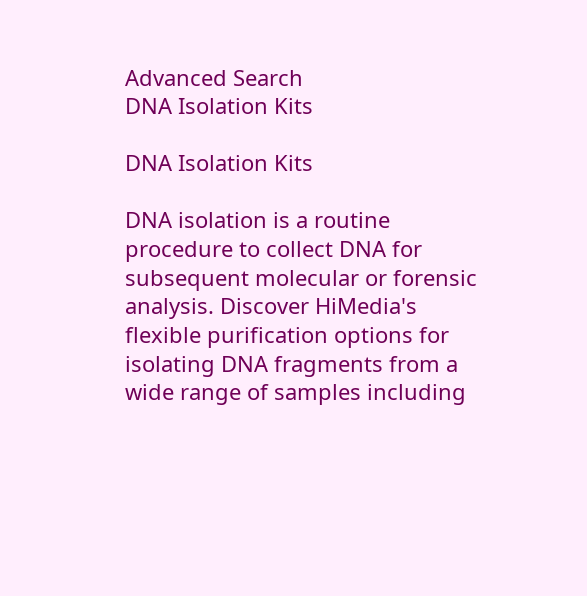Advanced Search
DNA Isolation Kits

DNA Isolation Kits

DNA isolation is a routine procedure to collect DNA for subsequent molecular or forensic analysis. Discover HiMedia's flexible purification options for isolating DNA fragments from a wide range of samples including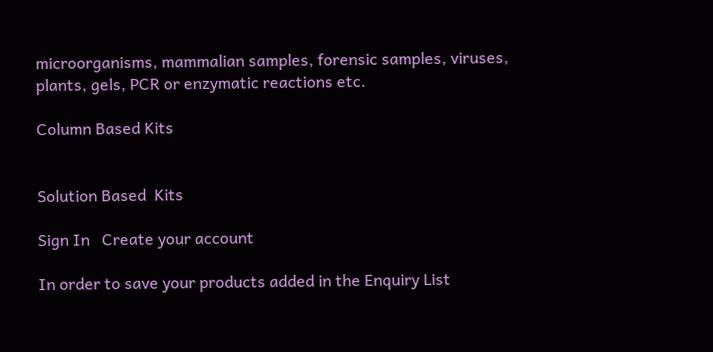microorganisms, mammalian samples, forensic samples, viruses, plants, gels, PCR or enzymatic reactions etc.

Column Based Kits


Solution Based  Kits

Sign In   Create your account

In order to save your products added in the Enquiry List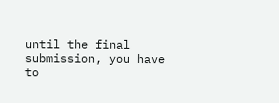until the final submission, you have to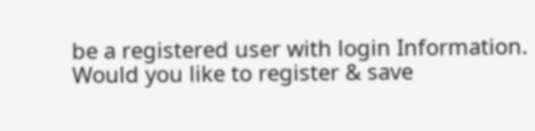be a registered user with login Information.
Would you like to register & save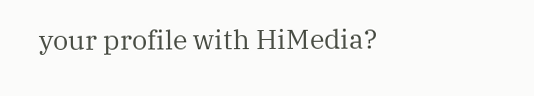your profile with HiMedia?